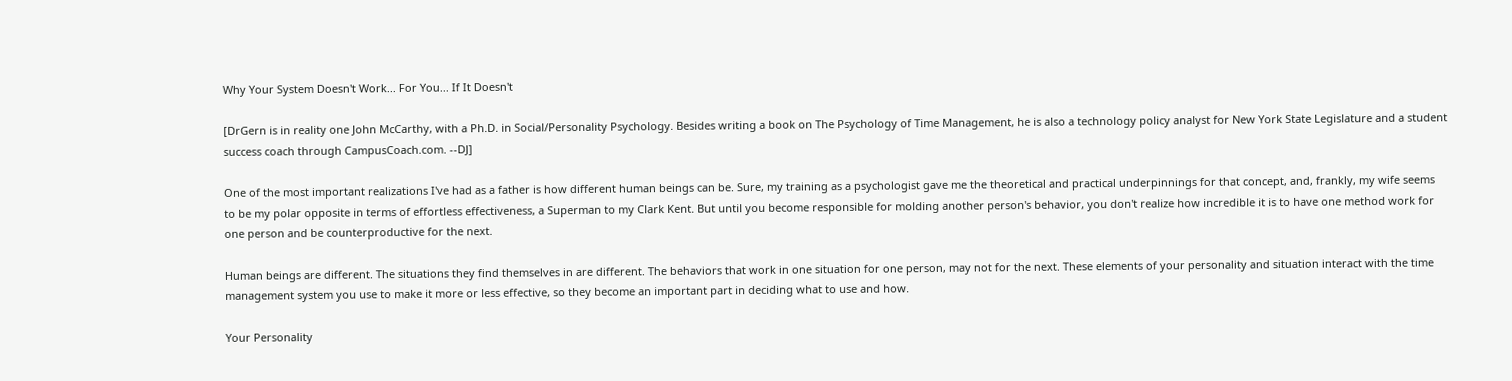Why Your System Doesn't Work... For You... If It Doesn't

[DrGern is in reality one John McCarthy, with a Ph.D. in Social/Personality Psychology. Besides writing a book on The Psychology of Time Management, he is also a technology policy analyst for New York State Legislature and a student success coach through CampusCoach.com. --DJ]

One of the most important realizations I've had as a father is how different human beings can be. Sure, my training as a psychologist gave me the theoretical and practical underpinnings for that concept, and, frankly, my wife seems to be my polar opposite in terms of effortless effectiveness, a Superman to my Clark Kent. But until you become responsible for molding another person's behavior, you don't realize how incredible it is to have one method work for one person and be counterproductive for the next.

Human beings are different. The situations they find themselves in are different. The behaviors that work in one situation for one person, may not for the next. These elements of your personality and situation interact with the time management system you use to make it more or less effective, so they become an important part in deciding what to use and how.

Your Personality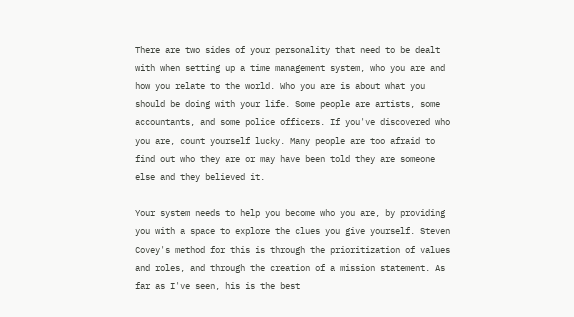There are two sides of your personality that need to be dealt with when setting up a time management system, who you are and how you relate to the world. Who you are is about what you should be doing with your life. Some people are artists, some accountants, and some police officers. If you've discovered who you are, count yourself lucky. Many people are too afraid to find out who they are or may have been told they are someone else and they believed it.

Your system needs to help you become who you are, by providing you with a space to explore the clues you give yourself. Steven Covey's method for this is through the prioritization of values and roles, and through the creation of a mission statement. As far as I've seen, his is the best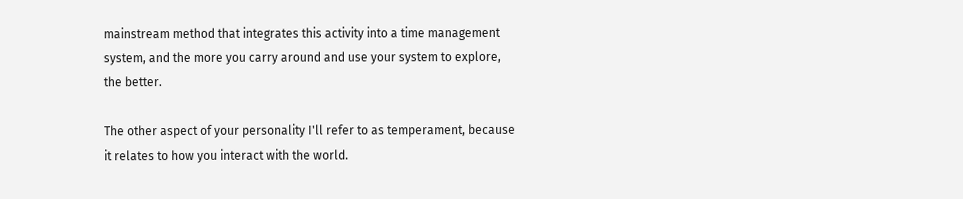mainstream method that integrates this activity into a time management system, and the more you carry around and use your system to explore, the better.

The other aspect of your personality I'll refer to as temperament, because it relates to how you interact with the world.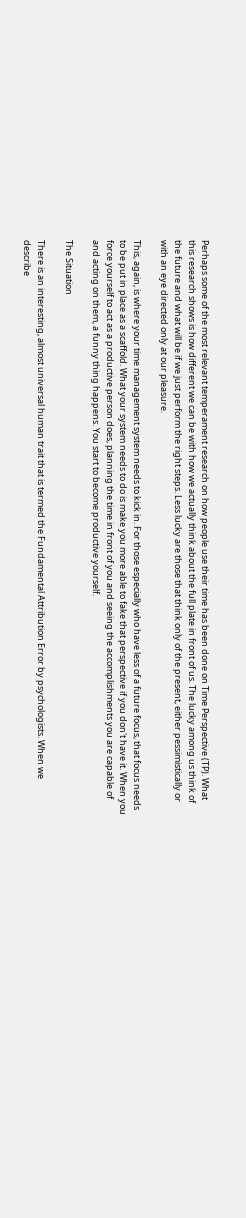Perhaps some of the most relevant temperament research on how people use their time has been done on Time Perspective (TP). What this research shows is how different we can be with how we actually think about the full plate in front of us. The lucky among us think of the future and what will be if we just perform the right steps. Less lucky are those that think only of the present, either pessimistically or with an eye directed only at our pleasure.

This, again, is where your time management system needs to kick in. For those especially who have less of a future focus, that focus needs to be put in place as a scaffold. What your system needs to do is make you more able to fake that perspective if you don't have it. When you force yourself to act as a productive person does, planning the time in front of you and seeing the accomplishments you are capable of and acting on them, a funny thing happens. You start to become productive yourself.

The Situation

There is an interesting, almost universal human trait that is termed the Fundamental Attribution Error by psychologists. When we describe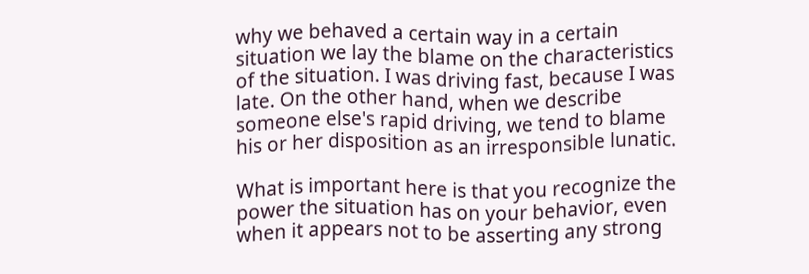why we behaved a certain way in a certain situation we lay the blame on the characteristics of the situation. I was driving fast, because I was late. On the other hand, when we describe someone else's rapid driving, we tend to blame his or her disposition as an irresponsible lunatic.

What is important here is that you recognize the power the situation has on your behavior, even when it appears not to be asserting any strong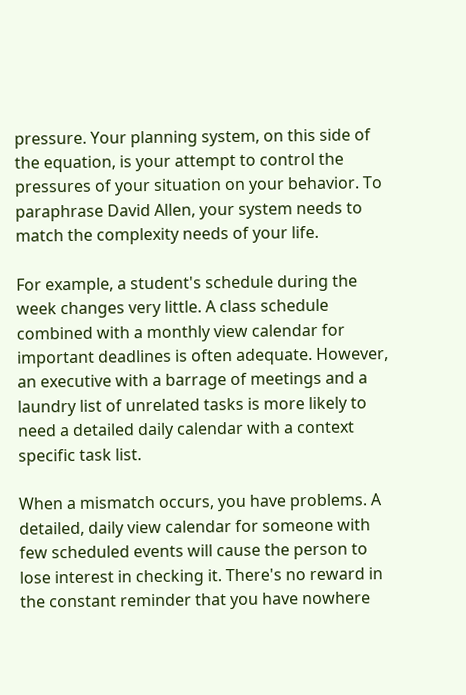pressure. Your planning system, on this side of the equation, is your attempt to control the pressures of your situation on your behavior. To paraphrase David Allen, your system needs to match the complexity needs of your life.

For example, a student's schedule during the week changes very little. A class schedule combined with a monthly view calendar for important deadlines is often adequate. However, an executive with a barrage of meetings and a laundry list of unrelated tasks is more likely to need a detailed daily calendar with a context specific task list.

When a mismatch occurs, you have problems. A detailed, daily view calendar for someone with few scheduled events will cause the person to lose interest in checking it. There's no reward in the constant reminder that you have nowhere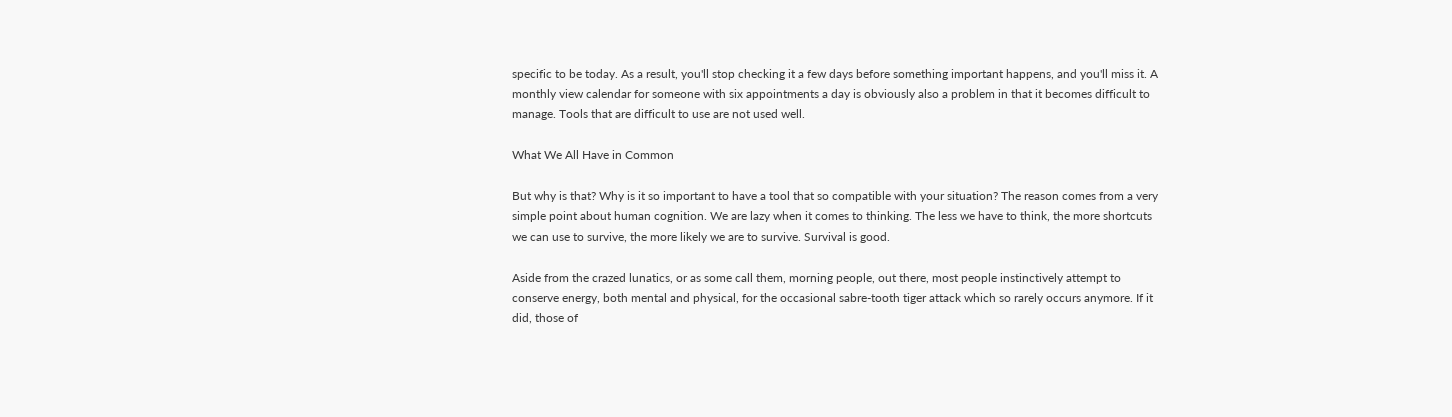specific to be today. As a result, you'll stop checking it a few days before something important happens, and you'll miss it. A monthly view calendar for someone with six appointments a day is obviously also a problem in that it becomes difficult to manage. Tools that are difficult to use are not used well.

What We All Have in Common

But why is that? Why is it so important to have a tool that so compatible with your situation? The reason comes from a very simple point about human cognition. We are lazy when it comes to thinking. The less we have to think, the more shortcuts we can use to survive, the more likely we are to survive. Survival is good.

Aside from the crazed lunatics, or as some call them, morning people, out there, most people instinctively attempt to conserve energy, both mental and physical, for the occasional sabre-tooth tiger attack which so rarely occurs anymore. If it did, those of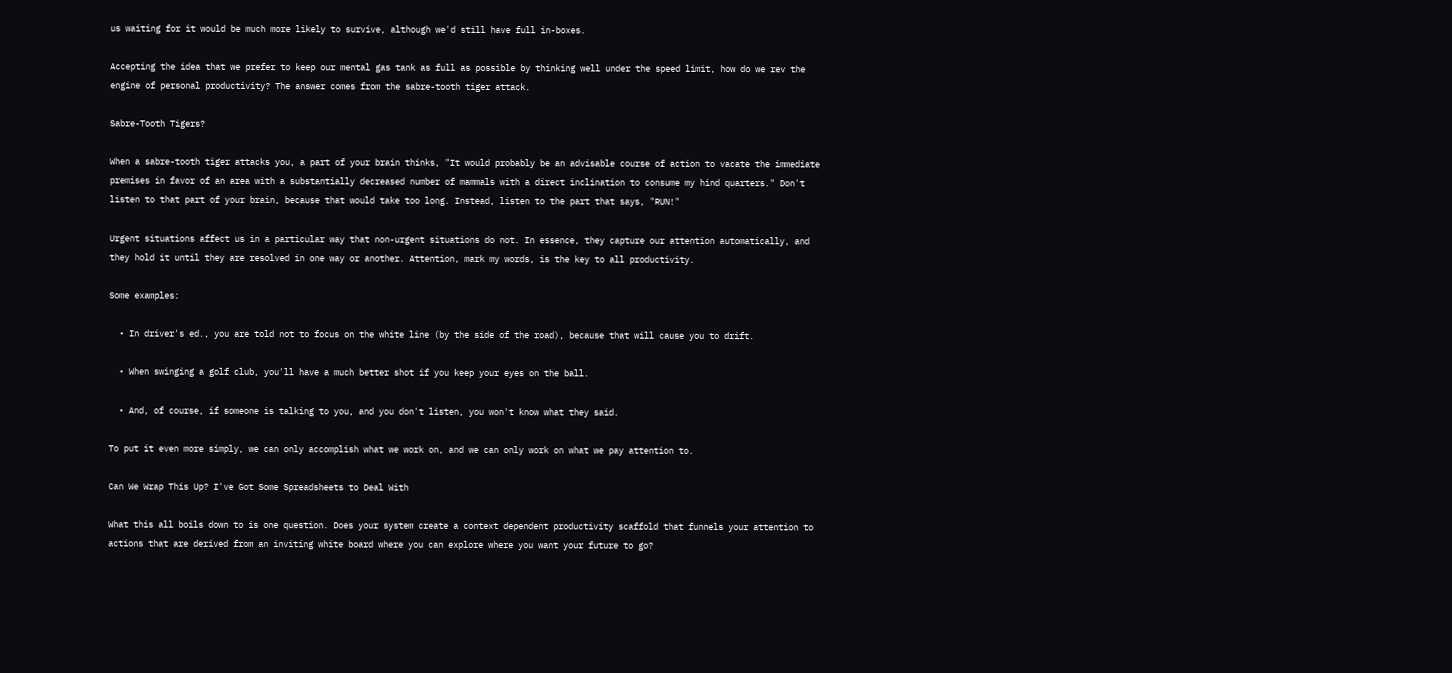us waiting for it would be much more likely to survive, although we'd still have full in-boxes.

Accepting the idea that we prefer to keep our mental gas tank as full as possible by thinking well under the speed limit, how do we rev the engine of personal productivity? The answer comes from the sabre-tooth tiger attack.

Sabre-Tooth Tigers?

When a sabre-tooth tiger attacks you, a part of your brain thinks, "It would probably be an advisable course of action to vacate the immediate premises in favor of an area with a substantially decreased number of mammals with a direct inclination to consume my hind quarters." Don't listen to that part of your brain, because that would take too long. Instead, listen to the part that says, "RUN!"

Urgent situations affect us in a particular way that non-urgent situations do not. In essence, they capture our attention automatically, and they hold it until they are resolved in one way or another. Attention, mark my words, is the key to all productivity.

Some examples:

  • In driver's ed., you are told not to focus on the white line (by the side of the road), because that will cause you to drift.

  • When swinging a golf club, you'll have a much better shot if you keep your eyes on the ball.

  • And, of course, if someone is talking to you, and you don't listen, you won't know what they said.

To put it even more simply, we can only accomplish what we work on, and we can only work on what we pay attention to.

Can We Wrap This Up? I've Got Some Spreadsheets to Deal With

What this all boils down to is one question. Does your system create a context dependent productivity scaffold that funnels your attention to actions that are derived from an inviting white board where you can explore where you want your future to go?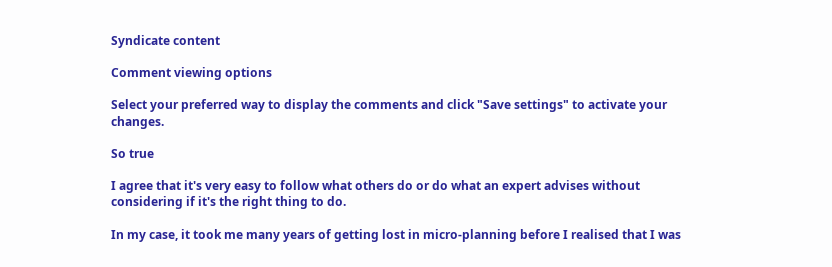Syndicate content

Comment viewing options

Select your preferred way to display the comments and click "Save settings" to activate your changes.

So true

I agree that it's very easy to follow what others do or do what an expert advises without considering if it's the right thing to do.

In my case, it took me many years of getting lost in micro-planning before I realised that I was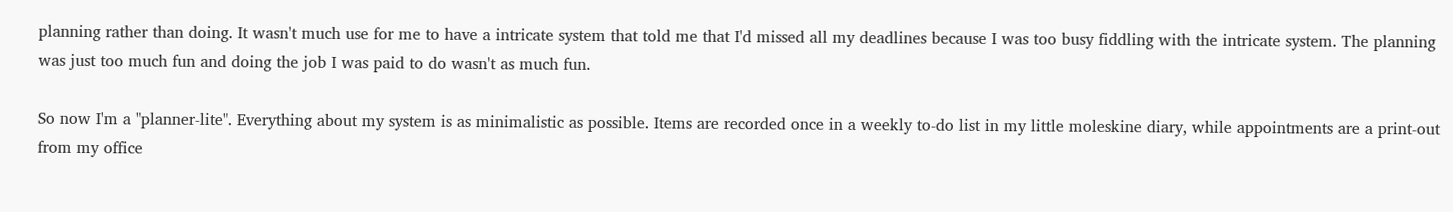planning rather than doing. It wasn't much use for me to have a intricate system that told me that I'd missed all my deadlines because I was too busy fiddling with the intricate system. The planning was just too much fun and doing the job I was paid to do wasn't as much fun.

So now I'm a "planner-lite". Everything about my system is as minimalistic as possible. Items are recorded once in a weekly to-do list in my little moleskine diary, while appointments are a print-out from my office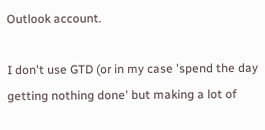Outlook account.

I don't use GTD (or in my case 'spend the day getting nothing done' but making a lot of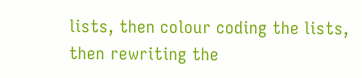lists, then colour coding the lists, then rewriting the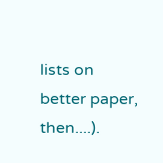lists on better paper, then....).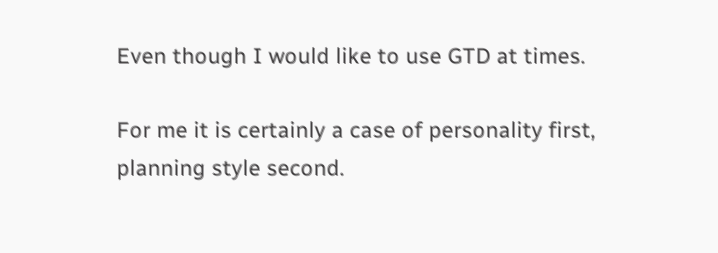Even though I would like to use GTD at times.

For me it is certainly a case of personality first, planning style second.